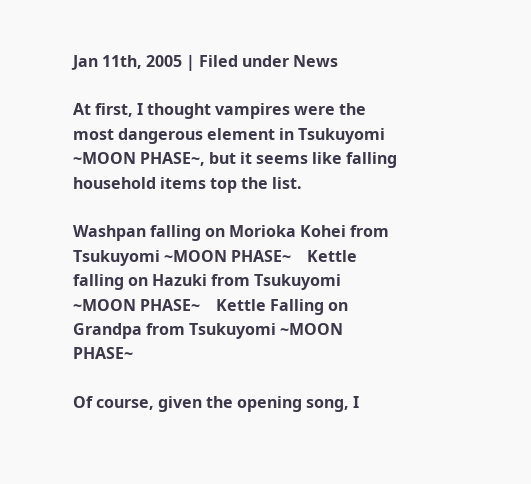Jan 11th, 2005 | Filed under News

At first, I thought vampires were the most dangerous element in Tsukuyomi ~MOON PHASE~, but it seems like falling household items top the list.

Washpan falling on Morioka Kohei from Tsukuyomi ~MOON PHASE~    Kettle falling on Hazuki from Tsukuyomi ~MOON PHASE~    Kettle Falling on Grandpa from Tsukuyomi ~MOON PHASE~

Of course, given the opening song, I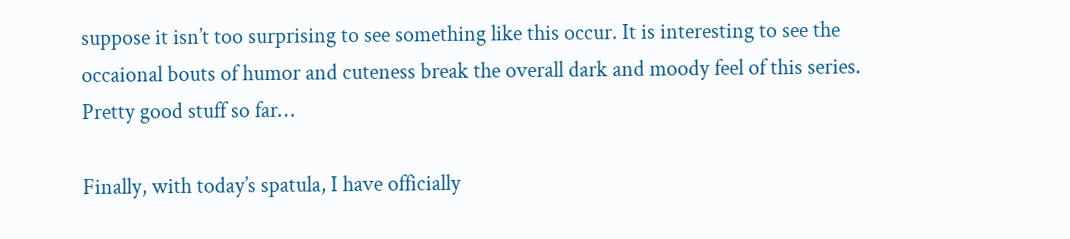suppose it isn’t too surprising to see something like this occur. It is interesting to see the occaional bouts of humor and cuteness break the overall dark and moody feel of this series. Pretty good stuff so far…

Finally, with today’s spatula, I have officially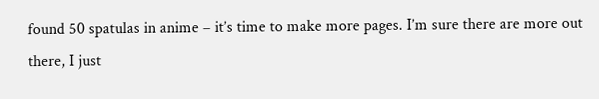found 50 spatulas in anime – it’s time to make more pages. I’m sure there are more out there, I just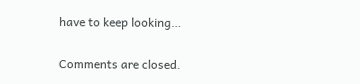have to keep looking…

Comments are closed.